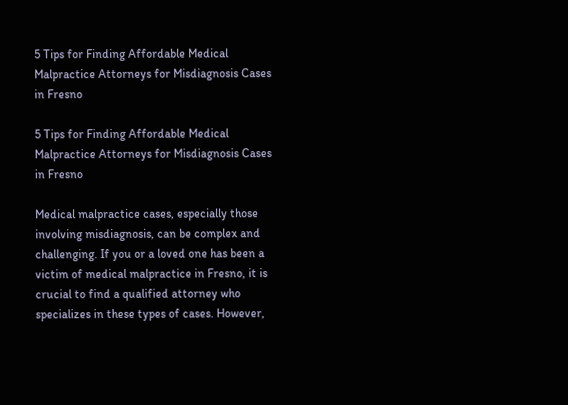5 Tips for Finding Affordable Medical Malpractice Attorneys for Misdiagnosis Cases in Fresno

5 Tips for Finding Affordable Medical Malpractice Attorneys for Misdiagnosis Cases in Fresno

Medical malpractice cases, especially those involving misdiagnosis, can be complex and challenging. If you or a loved one has been a victim of medical malpractice in Fresno, it is crucial to find a qualified attorney who specializes in these types of cases. However,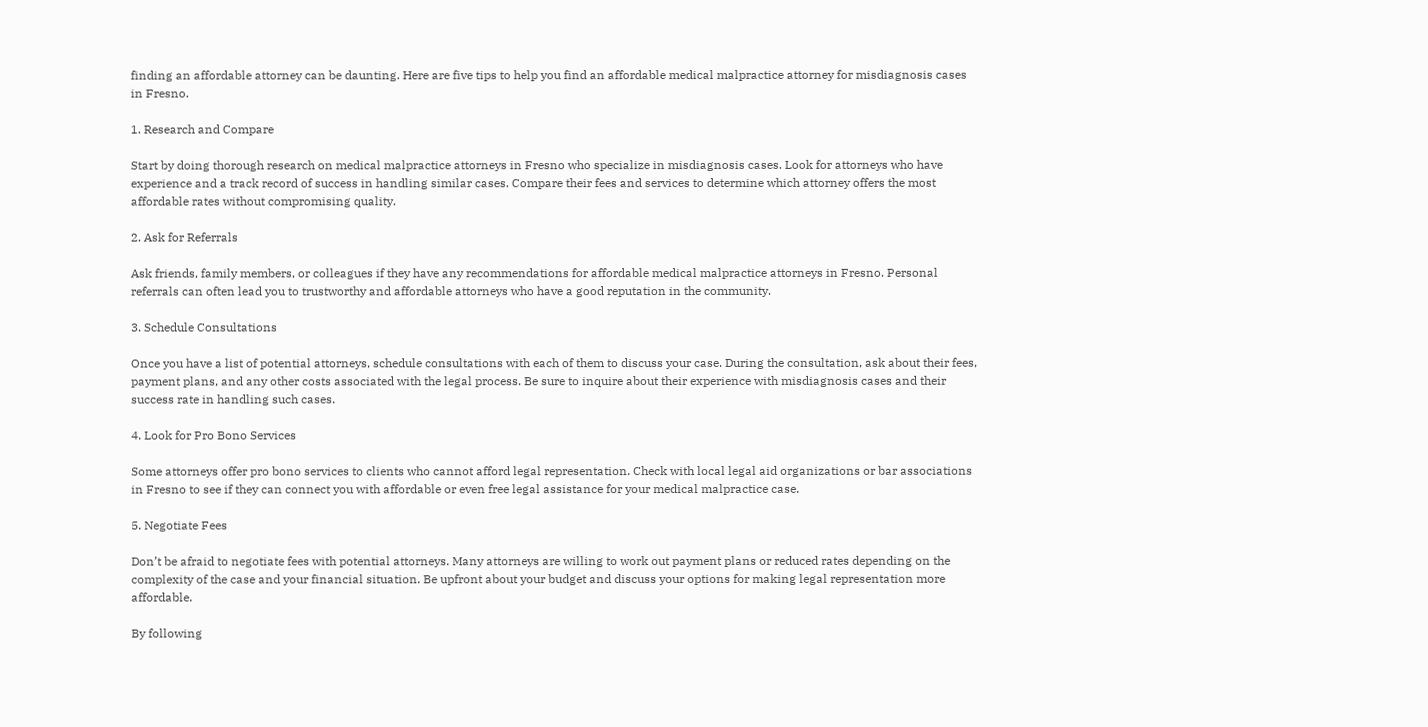finding an affordable attorney can be daunting. Here are five tips to help you find an affordable medical malpractice attorney for misdiagnosis cases in Fresno.

1. Research and Compare

Start by doing thorough research on medical malpractice attorneys in Fresno who specialize in misdiagnosis cases. Look for attorneys who have experience and a track record of success in handling similar cases. Compare their fees and services to determine which attorney offers the most affordable rates without compromising quality.

2. Ask for Referrals

Ask friends, family members, or colleagues if they have any recommendations for affordable medical malpractice attorneys in Fresno. Personal referrals can often lead you to trustworthy and affordable attorneys who have a good reputation in the community.

3. Schedule Consultations

Once you have a list of potential attorneys, schedule consultations with each of them to discuss your case. During the consultation, ask about their fees, payment plans, and any other costs associated with the legal process. Be sure to inquire about their experience with misdiagnosis cases and their success rate in handling such cases.

4. Look for Pro Bono Services

Some attorneys offer pro bono services to clients who cannot afford legal representation. Check with local legal aid organizations or bar associations in Fresno to see if they can connect you with affordable or even free legal assistance for your medical malpractice case.

5. Negotiate Fees

Don’t be afraid to negotiate fees with potential attorneys. Many attorneys are willing to work out payment plans or reduced rates depending on the complexity of the case and your financial situation. Be upfront about your budget and discuss your options for making legal representation more affordable.

By following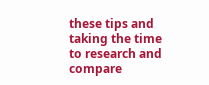these tips and taking the time to research and compare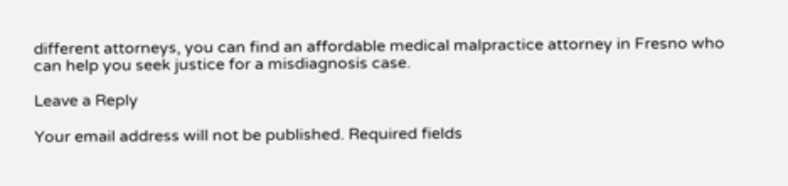different attorneys, you can find an affordable medical malpractice attorney in Fresno who can help you seek justice for a misdiagnosis case.

Leave a Reply

Your email address will not be published. Required fields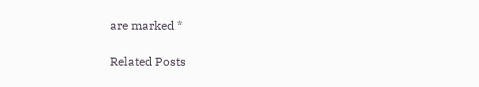are marked *

Related Posts